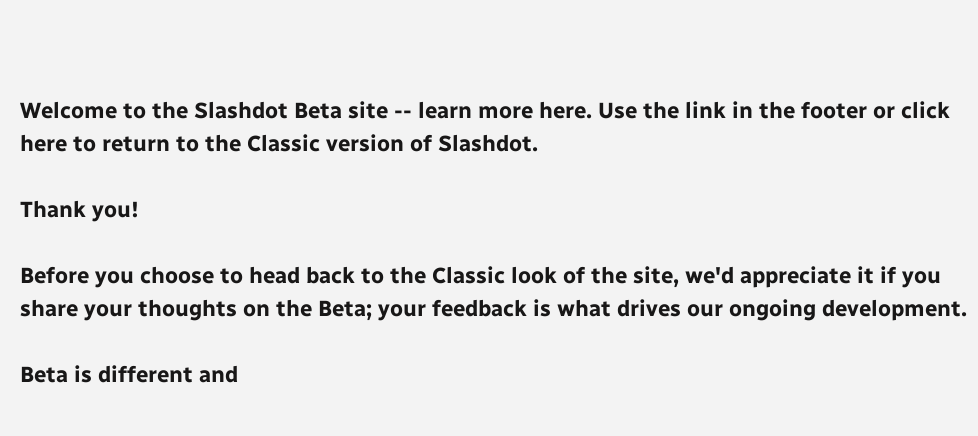Welcome to the Slashdot Beta site -- learn more here. Use the link in the footer or click here to return to the Classic version of Slashdot.

Thank you!

Before you choose to head back to the Classic look of the site, we'd appreciate it if you share your thoughts on the Beta; your feedback is what drives our ongoing development.

Beta is different and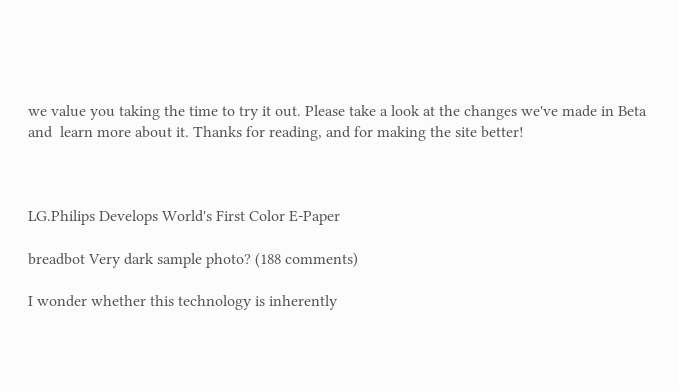we value you taking the time to try it out. Please take a look at the changes we've made in Beta and  learn more about it. Thanks for reading, and for making the site better!



LG.Philips Develops World's First Color E-Paper

breadbot Very dark sample photo? (188 comments)

I wonder whether this technology is inherently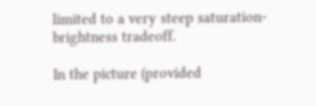limited to a very steep saturation-brightness tradeoff.

In the picture (provided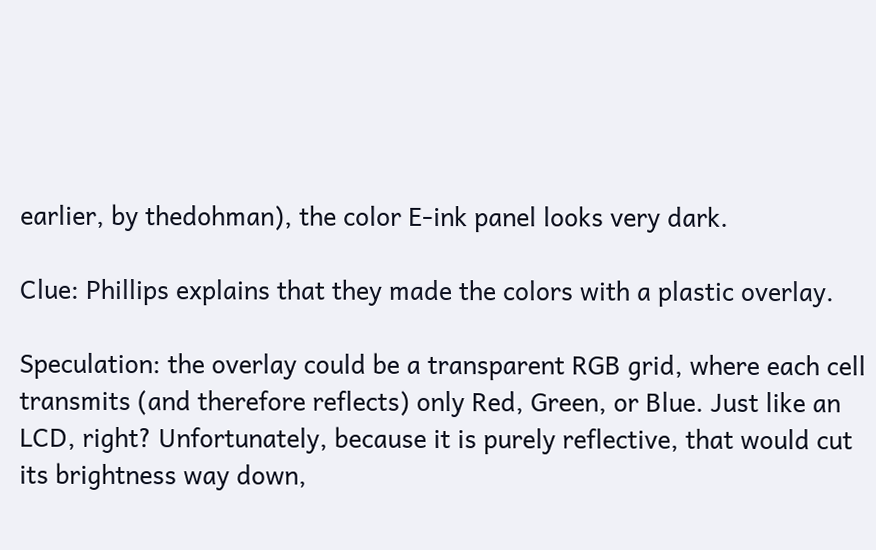earlier, by thedohman), the color E-ink panel looks very dark.

Clue: Phillips explains that they made the colors with a plastic overlay.

Speculation: the overlay could be a transparent RGB grid, where each cell transmits (and therefore reflects) only Red, Green, or Blue. Just like an LCD, right? Unfortunately, because it is purely reflective, that would cut its brightness way down,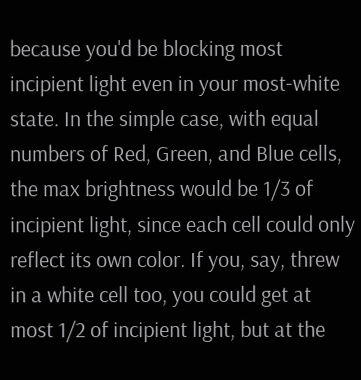because you'd be blocking most incipient light even in your most-white state. In the simple case, with equal numbers of Red, Green, and Blue cells, the max brightness would be 1/3 of incipient light, since each cell could only reflect its own color. If you, say, threw in a white cell too, you could get at most 1/2 of incipient light, but at the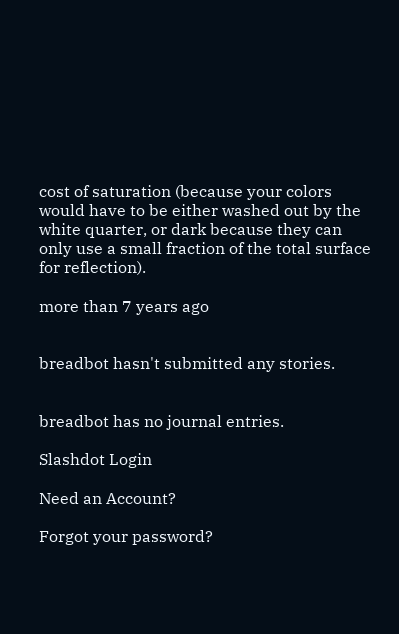cost of saturation (because your colors would have to be either washed out by the white quarter, or dark because they can only use a small fraction of the total surface for reflection).

more than 7 years ago


breadbot hasn't submitted any stories.


breadbot has no journal entries.

Slashdot Login

Need an Account?

Forgot your password?